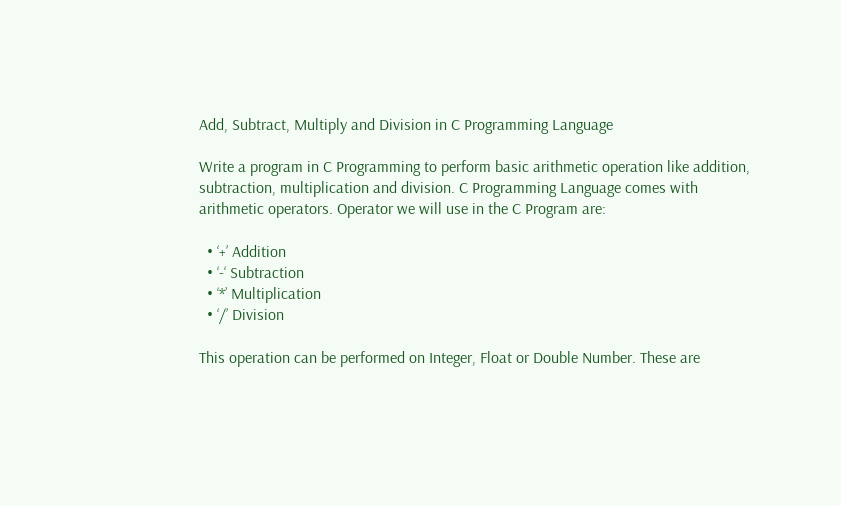Add, Subtract, Multiply and Division in C Programming Language

Write a program in C Programming to perform basic arithmetic operation like addition, subtraction, multiplication and division. C Programming Language comes with arithmetic operators. Operator we will use in the C Program are:

  • ‘+’ Addition
  • ‘-‘ Subtraction
  • ‘*’ Multiplication
  • ‘/’ Division

This operation can be performed on Integer, Float or Double Number. These are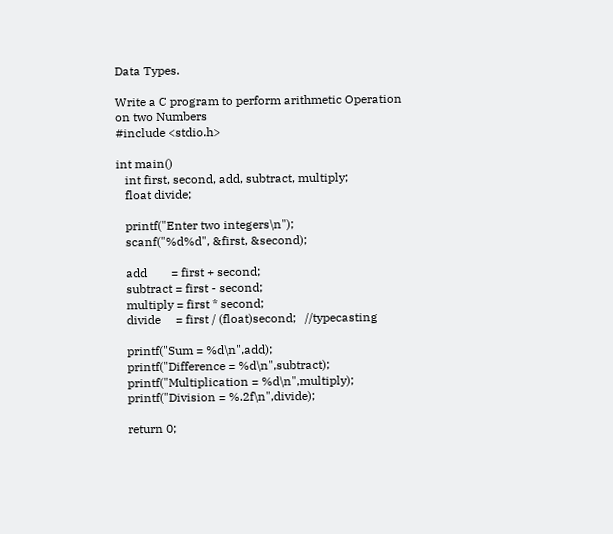Data Types.

Write a C program to perform arithmetic Operation on two Numbers
#include <stdio.h>

int main()
   int first, second, add, subtract, multiply;
   float divide;

   printf("Enter two integers\n");
   scanf("%d%d", &first, &second);

   add        = first + second;
   subtract = first - second;
   multiply = first * second;
   divide     = first / (float)second;   //typecasting

   printf("Sum = %d\n",add);
   printf("Difference = %d\n",subtract);
   printf("Multiplication = %d\n",multiply);
   printf("Division = %.2f\n",divide);

   return 0;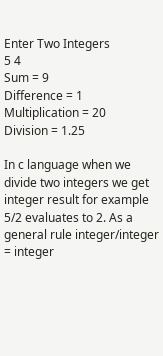Enter Two Integers
5 4
Sum = 9
Difference = 1
Multiplication = 20
Division = 1.25

In c language when we divide two integers we get integer result for example 5/2 evaluates to 2. As a general rule integer/integer = integer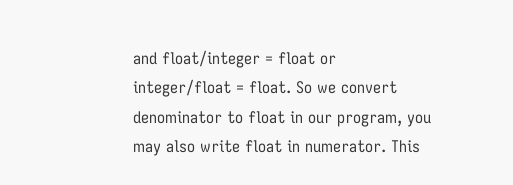and float/integer = float or integer/float = float. So we convert denominator to float in our program, you may also write float in numerator. This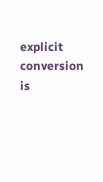explicit conversion is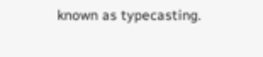known as typecasting.